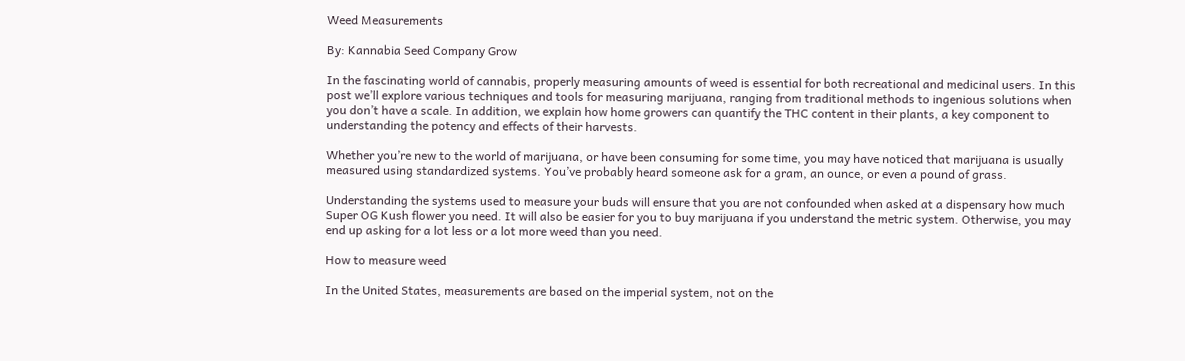Weed Measurements

By: Kannabia Seed Company Grow

In the fascinating world of cannabis, properly measuring amounts of weed is essential for both recreational and medicinal users. In this post we’ll explore various techniques and tools for measuring marijuana, ranging from traditional methods to ingenious solutions when you don’t have a scale. In addition, we explain how home growers can quantify the THC content in their plants, a key component to understanding the potency and effects of their harvests.

Whether you’re new to the world of marijuana, or have been consuming for some time, you may have noticed that marijuana is usually measured using standardized systems. You’ve probably heard someone ask for a gram, an ounce, or even a pound of grass.

Understanding the systems used to measure your buds will ensure that you are not confounded when asked at a dispensary how much Super OG Kush flower you need. It will also be easier for you to buy marijuana if you understand the metric system. Otherwise, you may end up asking for a lot less or a lot more weed than you need.

How to measure weed

In the United States, measurements are based on the imperial system, not on the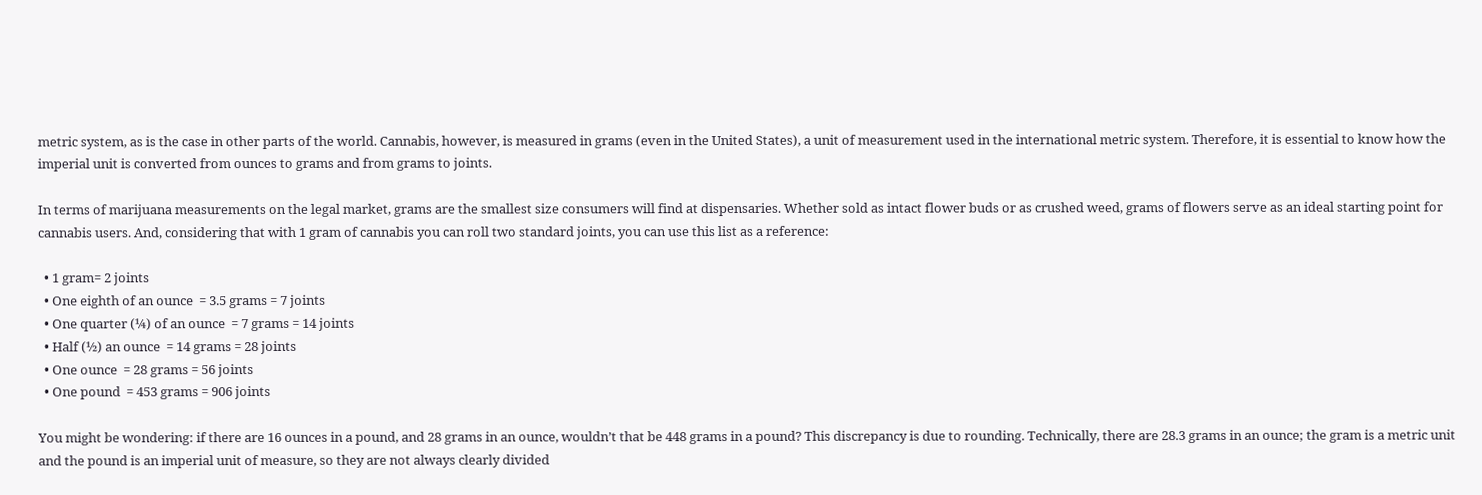metric system, as is the case in other parts of the world. Cannabis, however, is measured in grams (even in the United States), a unit of measurement used in the international metric system. Therefore, it is essential to know how the imperial unit is converted from ounces to grams and from grams to joints.

In terms of marijuana measurements on the legal market, grams are the smallest size consumers will find at dispensaries. Whether sold as intact flower buds or as crushed weed, grams of flowers serve as an ideal starting point for cannabis users. And, considering that with 1 gram of cannabis you can roll two standard joints, you can use this list as a reference:

  • 1 gram= 2 joints
  • One eighth of an ounce  = 3.5 grams = 7 joints
  • One quarter (¼) of an ounce  = 7 grams = 14 joints
  • Half (½) an ounce  = 14 grams = 28 joints
  • One ounce  = 28 grams = 56 joints
  • One pound  = 453 grams = 906 joints

You might be wondering: if there are 16 ounces in a pound, and 28 grams in an ounce, wouldn’t that be 448 grams in a pound? This discrepancy is due to rounding. Technically, there are 28.3 grams in an ounce; the gram is a metric unit and the pound is an imperial unit of measure, so they are not always clearly divided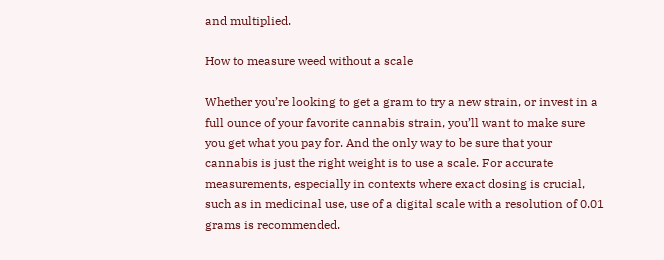and multiplied.

How to measure weed without a scale

Whether you’re looking to get a gram to try a new strain, or invest in a full ounce of your favorite cannabis strain, you’ll want to make sure you get what you pay for. And the only way to be sure that your cannabis is just the right weight is to use a scale. For accurate measurements, especially in contexts where exact dosing is crucial, such as in medicinal use, use of a digital scale with a resolution of 0.01 grams is recommended.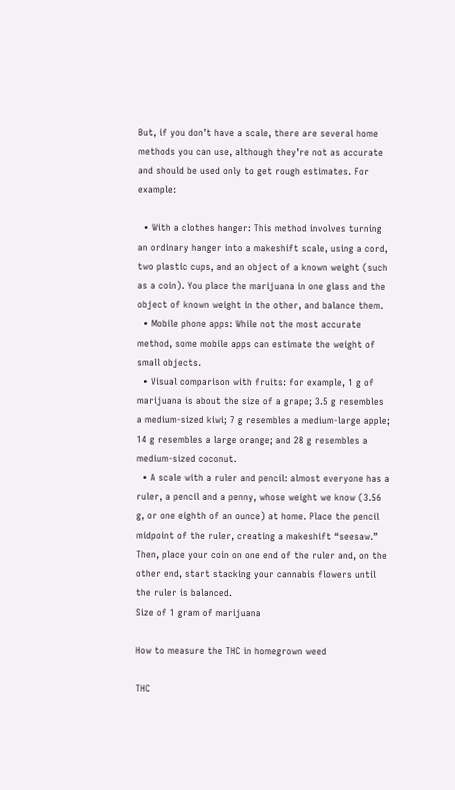But, if you don’t have a scale, there are several home methods you can use, although they’re not as accurate and should be used only to get rough estimates. For example:

  • With a clothes hanger: This method involves turning an ordinary hanger into a makeshift scale, using a cord, two plastic cups, and an object of a known weight (such as a coin). You place the marijuana in one glass and the object of known weight in the other, and balance them.
  • Mobile phone apps: While not the most accurate method, some mobile apps can estimate the weight of small objects.
  • Visual comparison with fruits: for example, 1 g of marijuana is about the size of a grape; 3.5 g resembles a medium-sized kiwi; 7 g resembles a medium-large apple; 14 g resembles a large orange; and 28 g resembles a medium-sized coconut.
  • A scale with a ruler and pencil: almost everyone has a ruler, a pencil and a penny, whose weight we know (3.56 g, or one eighth of an ounce) at home. Place the pencil midpoint of the ruler, creating a makeshift “seesaw.” Then, place your coin on one end of the ruler and, on the other end, start stacking your cannabis flowers until the ruler is balanced.
Size of 1 gram of marijuana

How to measure the THC in homegrown weed

THC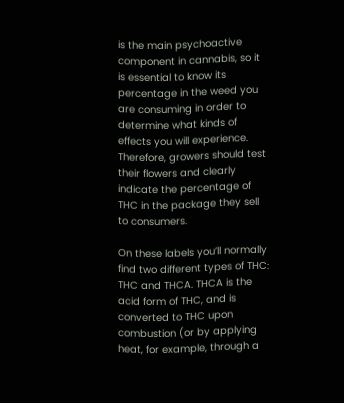is the main psychoactive component in cannabis, so it is essential to know its percentage in the weed you are consuming in order to determine what kinds of effects you will experience. Therefore, growers should test their flowers and clearly indicate the percentage of THC in the package they sell to consumers.

On these labels you’ll normally find two different types of THC: THC and THCA. THCA is the acid form of THC, and is converted to THC upon combustion (or by applying heat, for example, through a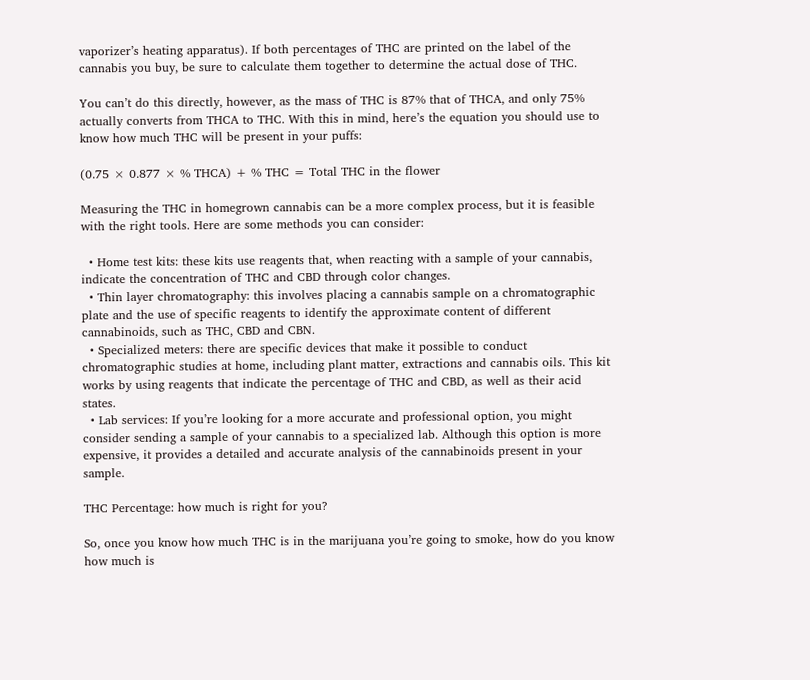vaporizer’s heating apparatus). If both percentages of THC are printed on the label of the cannabis you buy, be sure to calculate them together to determine the actual dose of THC.

You can’t do this directly, however, as the mass of THC is 87% that of THCA, and only 75% actually converts from THCA to THC. With this in mind, here’s the equation you should use to know how much THC will be present in your puffs:

(0.75 × 0.877 × % THCA) + % THC = Total THC in the flower

Measuring the THC in homegrown cannabis can be a more complex process, but it is feasible with the right tools. Here are some methods you can consider:

  • Home test kits: these kits use reagents that, when reacting with a sample of your cannabis, indicate the concentration of THC and CBD through color changes.
  • Thin layer chromatography: this involves placing a cannabis sample on a chromatographic plate and the use of specific reagents to identify the approximate content of different cannabinoids, such as THC, CBD and CBN.
  • Specialized meters: there are specific devices that make it possible to conduct chromatographic studies at home, including plant matter, extractions and cannabis oils. This kit works by using reagents that indicate the percentage of THC and CBD, as well as their acid states.
  • Lab services: If you’re looking for a more accurate and professional option, you might consider sending a sample of your cannabis to a specialized lab. Although this option is more expensive, it provides a detailed and accurate analysis of the cannabinoids present in your sample.

THC Percentage: how much is right for you?

So, once you know how much THC is in the marijuana you’re going to smoke, how do you know how much is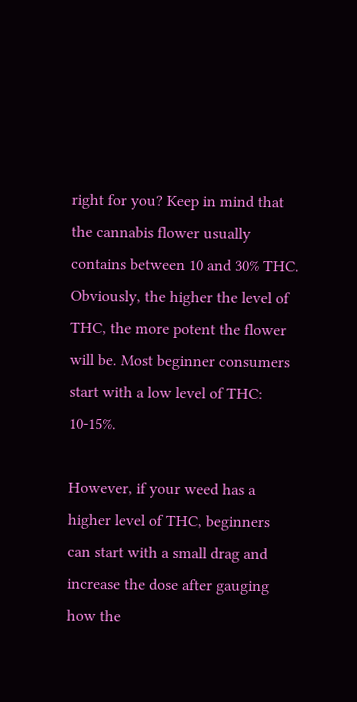right for you? Keep in mind that the cannabis flower usually contains between 10 and 30% THC. Obviously, the higher the level of THC, the more potent the flower will be. Most beginner consumers start with a low level of THC: 10-15%.

However, if your weed has a higher level of THC, beginners can start with a small drag and increase the dose after gauging how the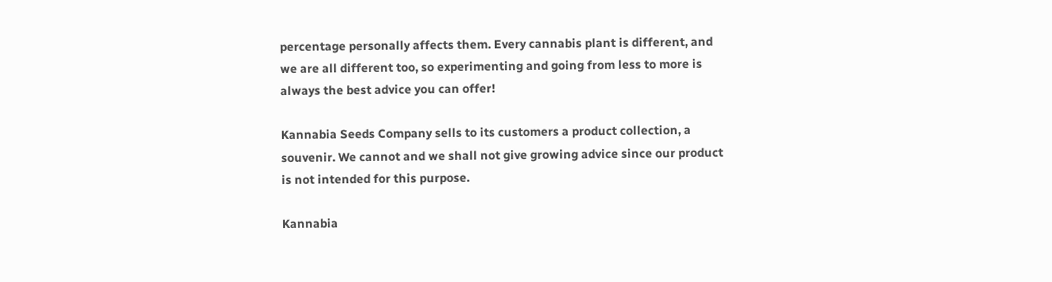percentage personally affects them. Every cannabis plant is different, and we are all different too, so experimenting and going from less to more is always the best advice you can offer!

Kannabia Seeds Company sells to its customers a product collection, a souvenir. We cannot and we shall not give growing advice since our product is not intended for this purpose.

Kannabia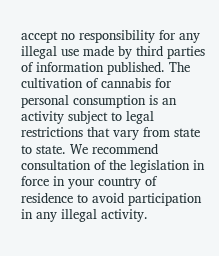accept no responsibility for any illegal use made by third parties of information published. The cultivation of cannabis for personal consumption is an activity subject to legal restrictions that vary from state to state. We recommend consultation of the legislation in force in your country of residence to avoid participation in any illegal activity.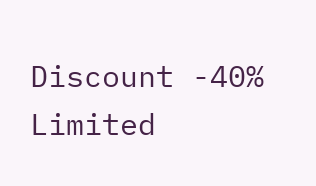Discount -40% Limited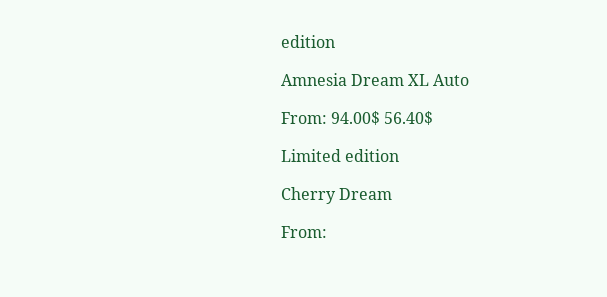edition

Amnesia Dream XL Auto

From: 94.00$ 56.40$

Limited edition

Cherry Dream

From: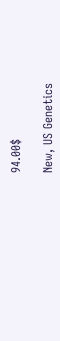94.00$

New, US Genetics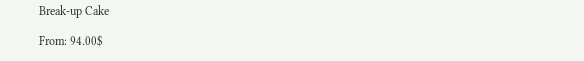Break-up Cake

From: 94.00$